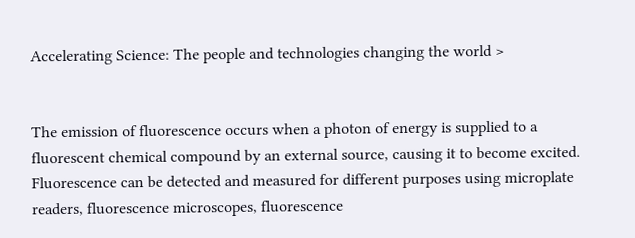Accelerating Science: The people and technologies changing the world >


The emission of fluorescence occurs when a photon of energy is supplied to a fluorescent chemical compound by an external source, causing it to become excited. Fluorescence can be detected and measured for different purposes using microplate readers, fluorescence microscopes, fluorescence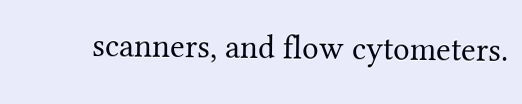scanners, and flow cytometers.